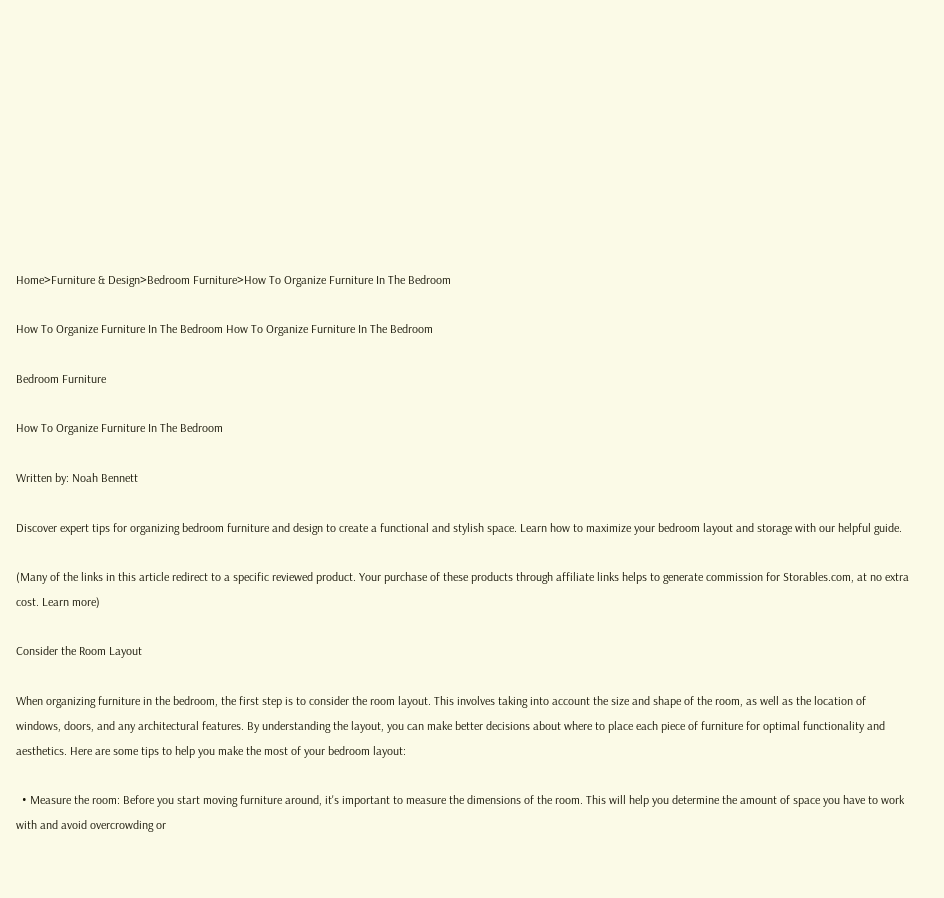Home>Furniture & Design>Bedroom Furniture>How To Organize Furniture In The Bedroom

How To Organize Furniture In The Bedroom How To Organize Furniture In The Bedroom

Bedroom Furniture

How To Organize Furniture In The Bedroom

Written by: Noah Bennett

Discover expert tips for organizing bedroom furniture and design to create a functional and stylish space. Learn how to maximize your bedroom layout and storage with our helpful guide.

(Many of the links in this article redirect to a specific reviewed product. Your purchase of these products through affiliate links helps to generate commission for Storables.com, at no extra cost. Learn more)

Consider the Room Layout

When organizing furniture in the bedroom, the first step is to consider the room layout. This involves taking into account the size and shape of the room, as well as the location of windows, doors, and any architectural features. By understanding the layout, you can make better decisions about where to place each piece of furniture for optimal functionality and aesthetics. Here are some tips to help you make the most of your bedroom layout:

  • Measure the room: Before you start moving furniture around, it's important to measure the dimensions of the room. This will help you determine the amount of space you have to work with and avoid overcrowding or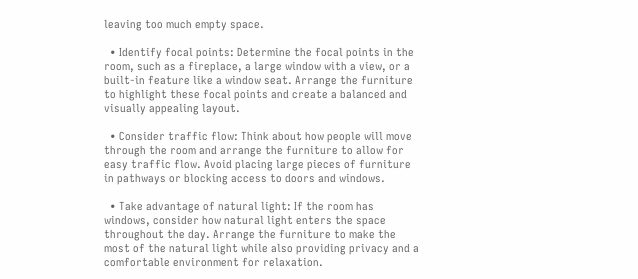leaving too much empty space.

  • Identify focal points: Determine the focal points in the room, such as a fireplace, a large window with a view, or a built-in feature like a window seat. Arrange the furniture to highlight these focal points and create a balanced and visually appealing layout.

  • Consider traffic flow: Think about how people will move through the room and arrange the furniture to allow for easy traffic flow. Avoid placing large pieces of furniture in pathways or blocking access to doors and windows.

  • Take advantage of natural light: If the room has windows, consider how natural light enters the space throughout the day. Arrange the furniture to make the most of the natural light while also providing privacy and a comfortable environment for relaxation.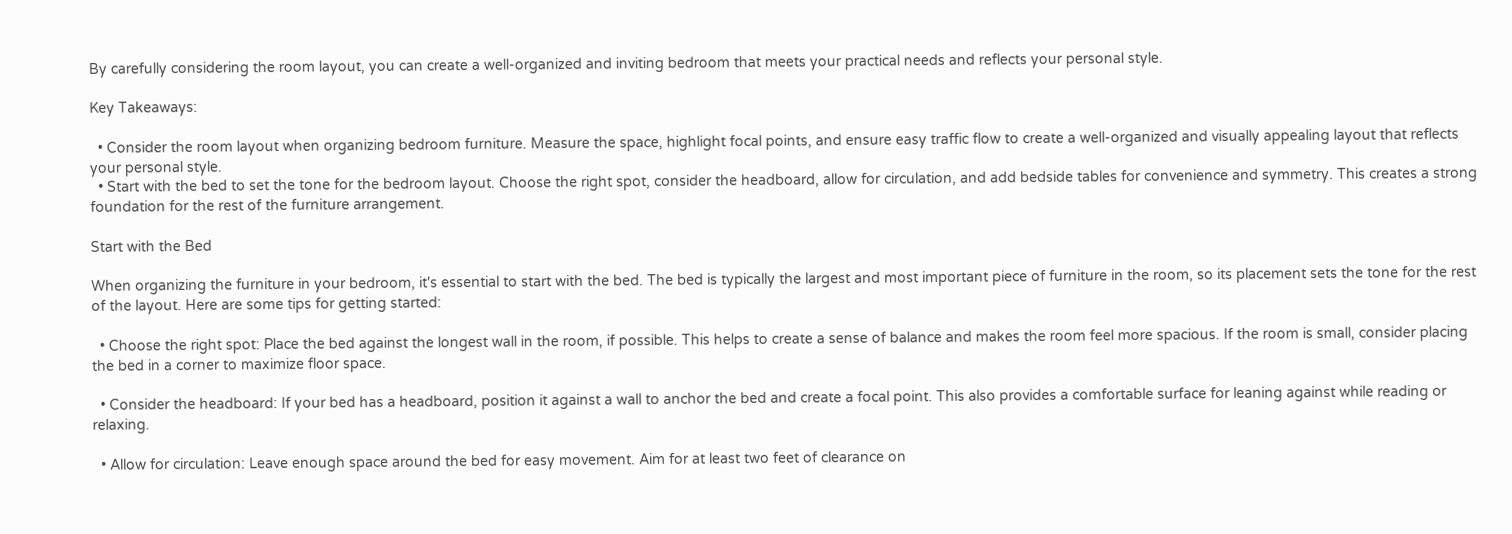By carefully considering the room layout, you can create a well-organized and inviting bedroom that meets your practical needs and reflects your personal style.

Key Takeaways:

  • Consider the room layout when organizing bedroom furniture. Measure the space, highlight focal points, and ensure easy traffic flow to create a well-organized and visually appealing layout that reflects your personal style.
  • Start with the bed to set the tone for the bedroom layout. Choose the right spot, consider the headboard, allow for circulation, and add bedside tables for convenience and symmetry. This creates a strong foundation for the rest of the furniture arrangement.

Start with the Bed

When organizing the furniture in your bedroom, it's essential to start with the bed. The bed is typically the largest and most important piece of furniture in the room, so its placement sets the tone for the rest of the layout. Here are some tips for getting started:

  • Choose the right spot: Place the bed against the longest wall in the room, if possible. This helps to create a sense of balance and makes the room feel more spacious. If the room is small, consider placing the bed in a corner to maximize floor space.

  • Consider the headboard: If your bed has a headboard, position it against a wall to anchor the bed and create a focal point. This also provides a comfortable surface for leaning against while reading or relaxing.

  • Allow for circulation: Leave enough space around the bed for easy movement. Aim for at least two feet of clearance on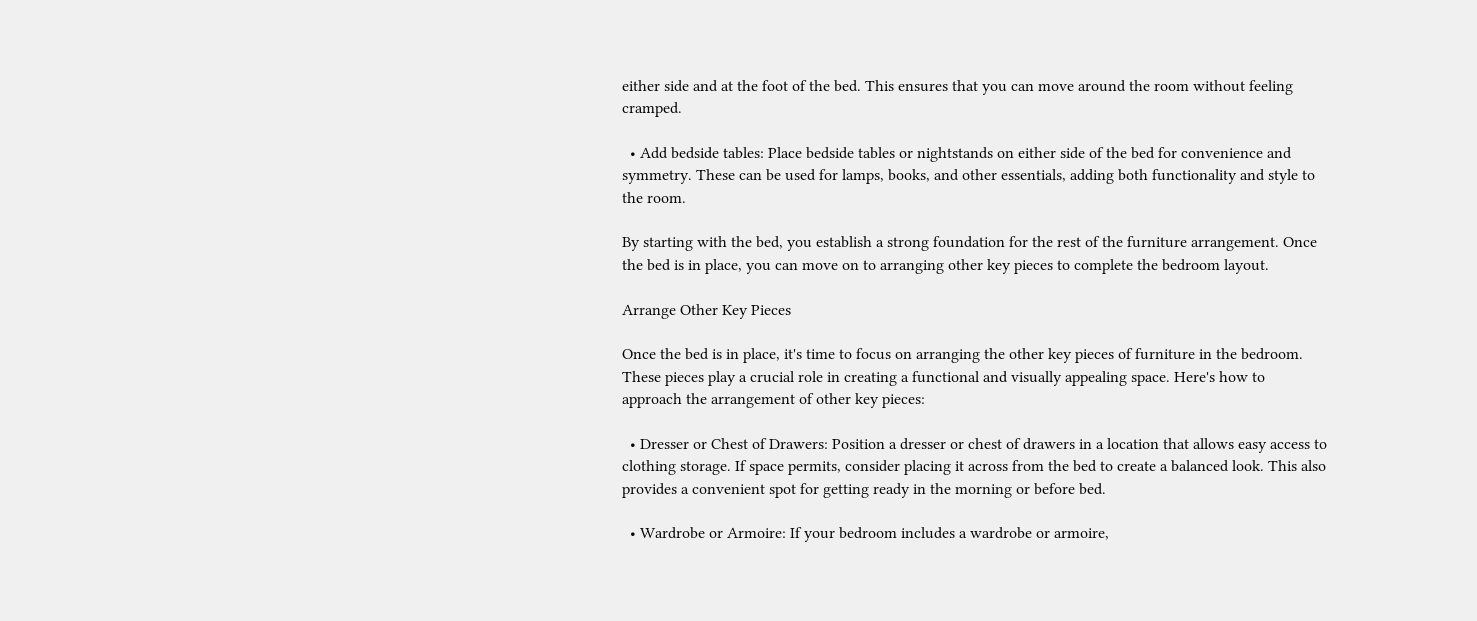either side and at the foot of the bed. This ensures that you can move around the room without feeling cramped.

  • Add bedside tables: Place bedside tables or nightstands on either side of the bed for convenience and symmetry. These can be used for lamps, books, and other essentials, adding both functionality and style to the room.

By starting with the bed, you establish a strong foundation for the rest of the furniture arrangement. Once the bed is in place, you can move on to arranging other key pieces to complete the bedroom layout.

Arrange Other Key Pieces

Once the bed is in place, it's time to focus on arranging the other key pieces of furniture in the bedroom. These pieces play a crucial role in creating a functional and visually appealing space. Here's how to approach the arrangement of other key pieces:

  • Dresser or Chest of Drawers: Position a dresser or chest of drawers in a location that allows easy access to clothing storage. If space permits, consider placing it across from the bed to create a balanced look. This also provides a convenient spot for getting ready in the morning or before bed.

  • Wardrobe or Armoire: If your bedroom includes a wardrobe or armoire,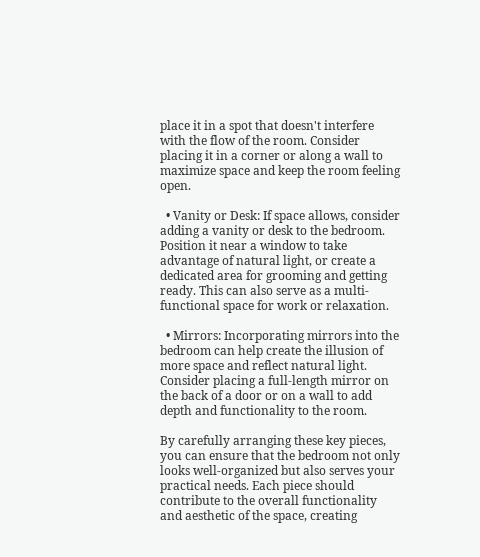place it in a spot that doesn't interfere with the flow of the room. Consider placing it in a corner or along a wall to maximize space and keep the room feeling open.

  • Vanity or Desk: If space allows, consider adding a vanity or desk to the bedroom. Position it near a window to take advantage of natural light, or create a dedicated area for grooming and getting ready. This can also serve as a multi-functional space for work or relaxation.

  • Mirrors: Incorporating mirrors into the bedroom can help create the illusion of more space and reflect natural light. Consider placing a full-length mirror on the back of a door or on a wall to add depth and functionality to the room.

By carefully arranging these key pieces, you can ensure that the bedroom not only looks well-organized but also serves your practical needs. Each piece should contribute to the overall functionality and aesthetic of the space, creating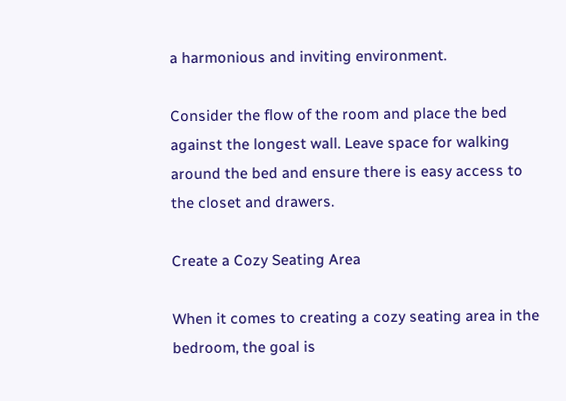a harmonious and inviting environment.

Consider the flow of the room and place the bed against the longest wall. Leave space for walking around the bed and ensure there is easy access to the closet and drawers.

Create a Cozy Seating Area

When it comes to creating a cozy seating area in the bedroom, the goal is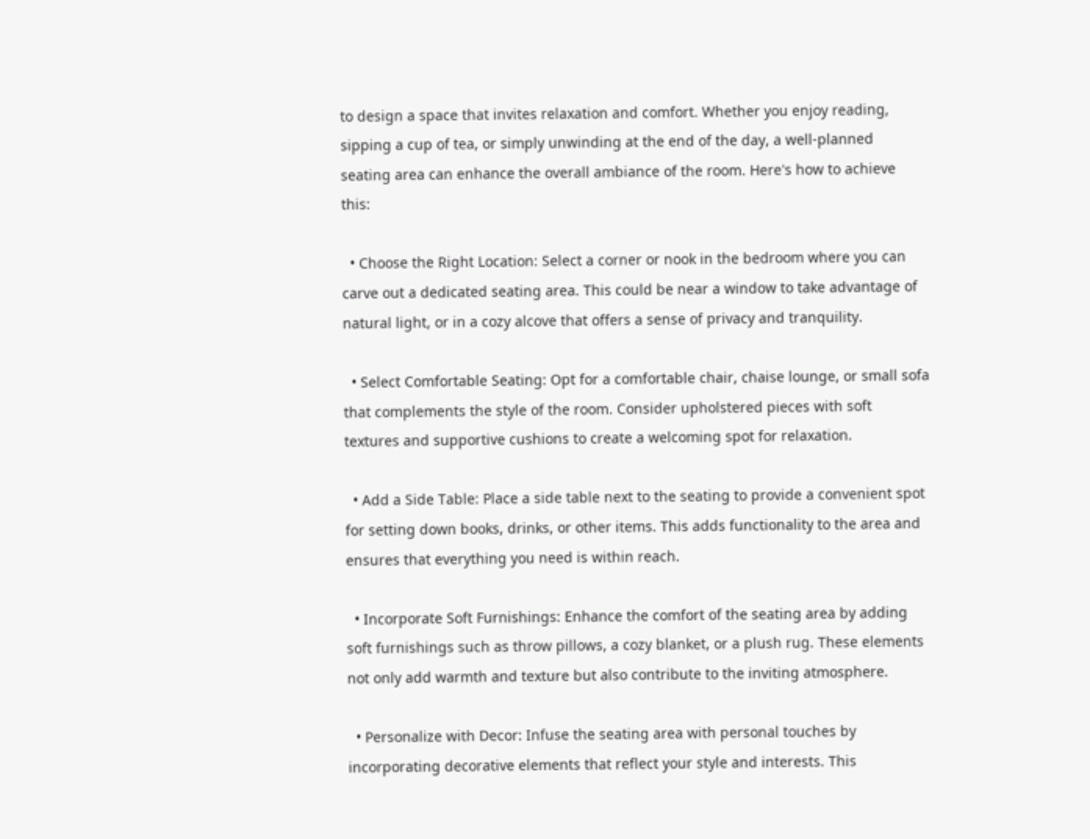to design a space that invites relaxation and comfort. Whether you enjoy reading, sipping a cup of tea, or simply unwinding at the end of the day, a well-planned seating area can enhance the overall ambiance of the room. Here's how to achieve this:

  • Choose the Right Location: Select a corner or nook in the bedroom where you can carve out a dedicated seating area. This could be near a window to take advantage of natural light, or in a cozy alcove that offers a sense of privacy and tranquility.

  • Select Comfortable Seating: Opt for a comfortable chair, chaise lounge, or small sofa that complements the style of the room. Consider upholstered pieces with soft textures and supportive cushions to create a welcoming spot for relaxation.

  • Add a Side Table: Place a side table next to the seating to provide a convenient spot for setting down books, drinks, or other items. This adds functionality to the area and ensures that everything you need is within reach.

  • Incorporate Soft Furnishings: Enhance the comfort of the seating area by adding soft furnishings such as throw pillows, a cozy blanket, or a plush rug. These elements not only add warmth and texture but also contribute to the inviting atmosphere.

  • Personalize with Decor: Infuse the seating area with personal touches by incorporating decorative elements that reflect your style and interests. This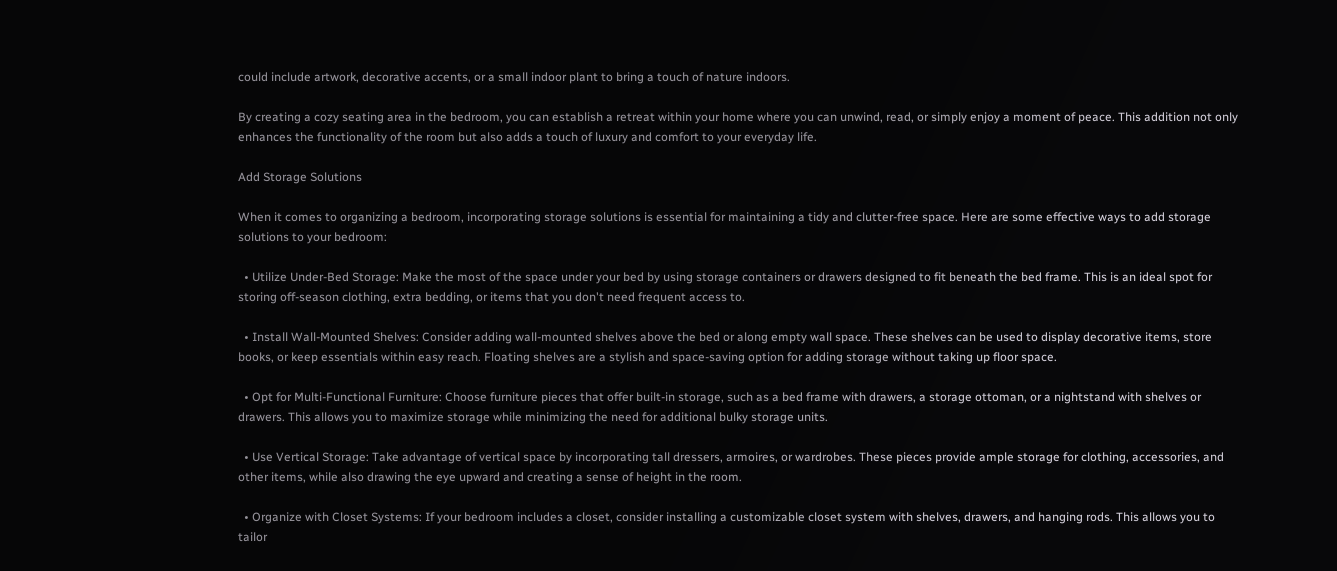could include artwork, decorative accents, or a small indoor plant to bring a touch of nature indoors.

By creating a cozy seating area in the bedroom, you can establish a retreat within your home where you can unwind, read, or simply enjoy a moment of peace. This addition not only enhances the functionality of the room but also adds a touch of luxury and comfort to your everyday life.

Add Storage Solutions

When it comes to organizing a bedroom, incorporating storage solutions is essential for maintaining a tidy and clutter-free space. Here are some effective ways to add storage solutions to your bedroom:

  • Utilize Under-Bed Storage: Make the most of the space under your bed by using storage containers or drawers designed to fit beneath the bed frame. This is an ideal spot for storing off-season clothing, extra bedding, or items that you don't need frequent access to.

  • Install Wall-Mounted Shelves: Consider adding wall-mounted shelves above the bed or along empty wall space. These shelves can be used to display decorative items, store books, or keep essentials within easy reach. Floating shelves are a stylish and space-saving option for adding storage without taking up floor space.

  • Opt for Multi-Functional Furniture: Choose furniture pieces that offer built-in storage, such as a bed frame with drawers, a storage ottoman, or a nightstand with shelves or drawers. This allows you to maximize storage while minimizing the need for additional bulky storage units.

  • Use Vertical Storage: Take advantage of vertical space by incorporating tall dressers, armoires, or wardrobes. These pieces provide ample storage for clothing, accessories, and other items, while also drawing the eye upward and creating a sense of height in the room.

  • Organize with Closet Systems: If your bedroom includes a closet, consider installing a customizable closet system with shelves, drawers, and hanging rods. This allows you to tailor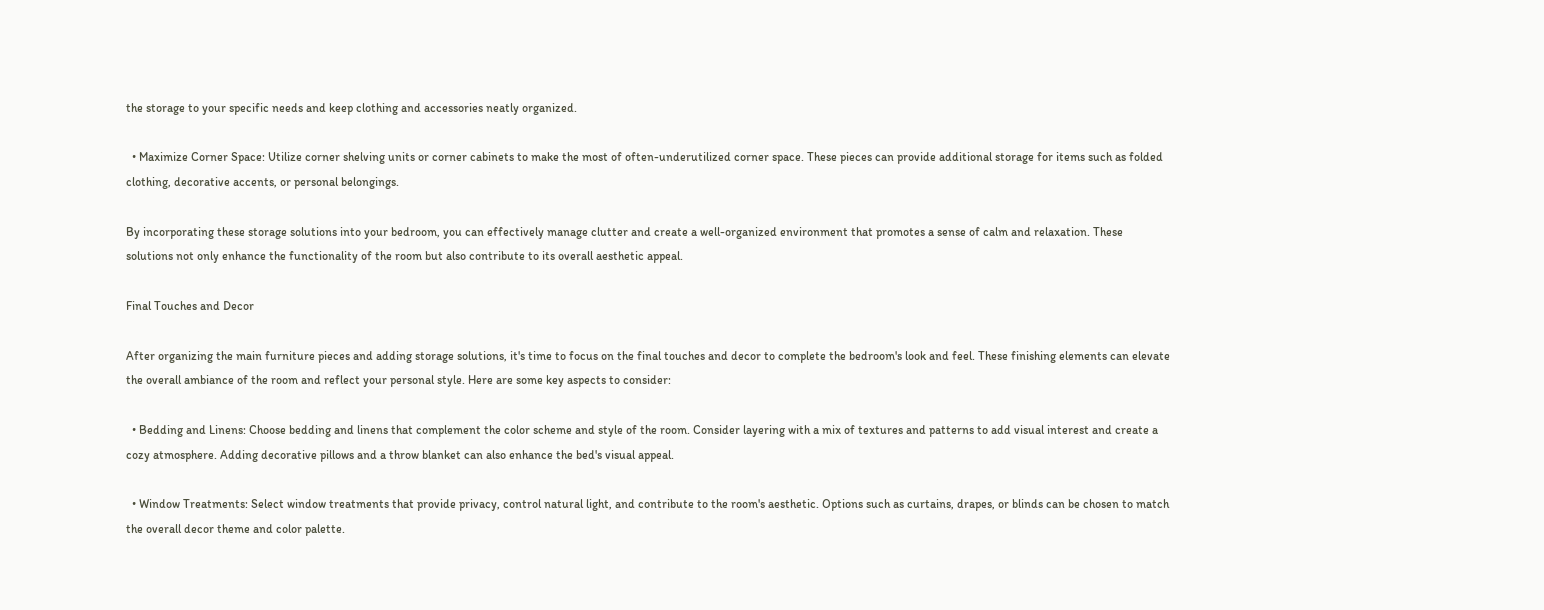the storage to your specific needs and keep clothing and accessories neatly organized.

  • Maximize Corner Space: Utilize corner shelving units or corner cabinets to make the most of often-underutilized corner space. These pieces can provide additional storage for items such as folded clothing, decorative accents, or personal belongings.

By incorporating these storage solutions into your bedroom, you can effectively manage clutter and create a well-organized environment that promotes a sense of calm and relaxation. These solutions not only enhance the functionality of the room but also contribute to its overall aesthetic appeal.

Final Touches and Decor

After organizing the main furniture pieces and adding storage solutions, it's time to focus on the final touches and decor to complete the bedroom's look and feel. These finishing elements can elevate the overall ambiance of the room and reflect your personal style. Here are some key aspects to consider:

  • Bedding and Linens: Choose bedding and linens that complement the color scheme and style of the room. Consider layering with a mix of textures and patterns to add visual interest and create a cozy atmosphere. Adding decorative pillows and a throw blanket can also enhance the bed's visual appeal.

  • Window Treatments: Select window treatments that provide privacy, control natural light, and contribute to the room's aesthetic. Options such as curtains, drapes, or blinds can be chosen to match the overall decor theme and color palette.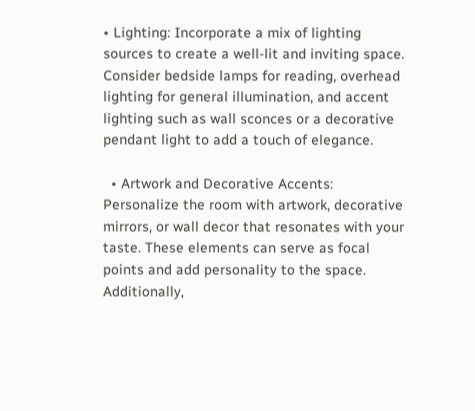• Lighting: Incorporate a mix of lighting sources to create a well-lit and inviting space. Consider bedside lamps for reading, overhead lighting for general illumination, and accent lighting such as wall sconces or a decorative pendant light to add a touch of elegance.

  • Artwork and Decorative Accents: Personalize the room with artwork, decorative mirrors, or wall decor that resonates with your taste. These elements can serve as focal points and add personality to the space. Additionally,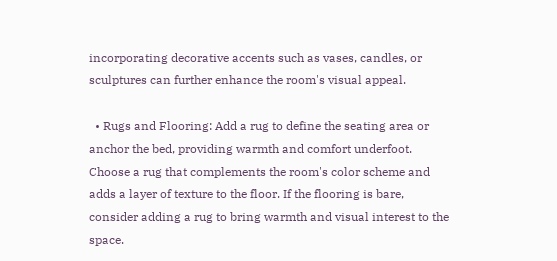incorporating decorative accents such as vases, candles, or sculptures can further enhance the room's visual appeal.

  • Rugs and Flooring: Add a rug to define the seating area or anchor the bed, providing warmth and comfort underfoot. Choose a rug that complements the room's color scheme and adds a layer of texture to the floor. If the flooring is bare, consider adding a rug to bring warmth and visual interest to the space.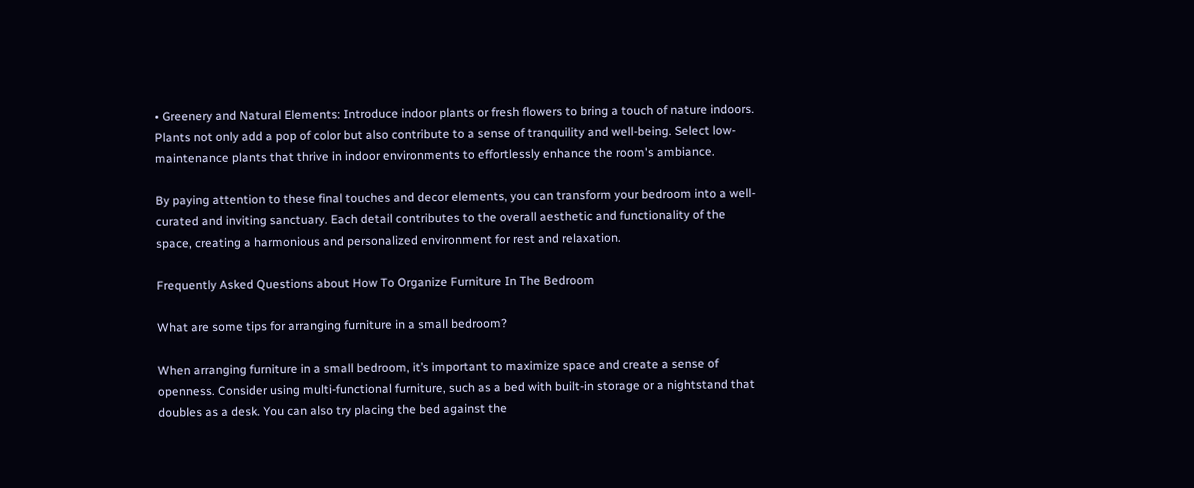• Greenery and Natural Elements: Introduce indoor plants or fresh flowers to bring a touch of nature indoors. Plants not only add a pop of color but also contribute to a sense of tranquility and well-being. Select low-maintenance plants that thrive in indoor environments to effortlessly enhance the room's ambiance.

By paying attention to these final touches and decor elements, you can transform your bedroom into a well-curated and inviting sanctuary. Each detail contributes to the overall aesthetic and functionality of the space, creating a harmonious and personalized environment for rest and relaxation.

Frequently Asked Questions about How To Organize Furniture In The Bedroom

What are some tips for arranging furniture in a small bedroom?

When arranging furniture in a small bedroom, it’s important to maximize space and create a sense of openness. Consider using multi-functional furniture, such as a bed with built-in storage or a nightstand that doubles as a desk. You can also try placing the bed against the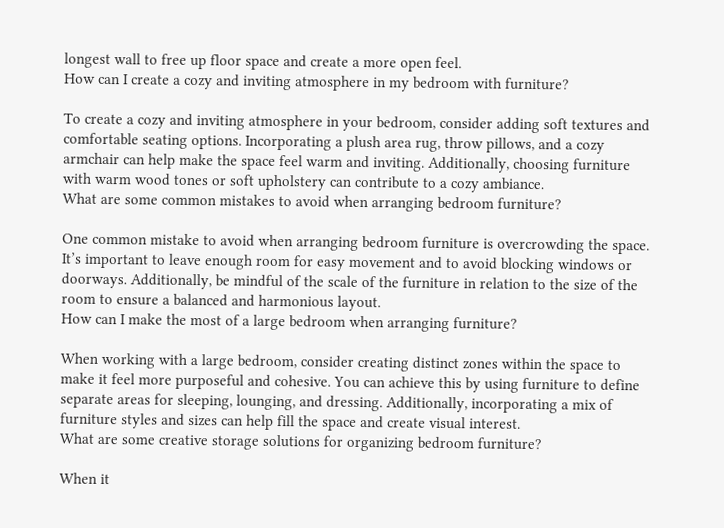longest wall to free up floor space and create a more open feel.
How can I create a cozy and inviting atmosphere in my bedroom with furniture?

To create a cozy and inviting atmosphere in your bedroom, consider adding soft textures and comfortable seating options. Incorporating a plush area rug, throw pillows, and a cozy armchair can help make the space feel warm and inviting. Additionally, choosing furniture with warm wood tones or soft upholstery can contribute to a cozy ambiance.
What are some common mistakes to avoid when arranging bedroom furniture?

One common mistake to avoid when arranging bedroom furniture is overcrowding the space. It’s important to leave enough room for easy movement and to avoid blocking windows or doorways. Additionally, be mindful of the scale of the furniture in relation to the size of the room to ensure a balanced and harmonious layout.
How can I make the most of a large bedroom when arranging furniture?

When working with a large bedroom, consider creating distinct zones within the space to make it feel more purposeful and cohesive. You can achieve this by using furniture to define separate areas for sleeping, lounging, and dressing. Additionally, incorporating a mix of furniture styles and sizes can help fill the space and create visual interest.
What are some creative storage solutions for organizing bedroom furniture?

When it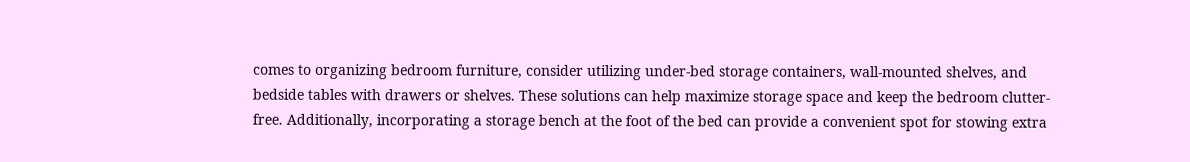comes to organizing bedroom furniture, consider utilizing under-bed storage containers, wall-mounted shelves, and bedside tables with drawers or shelves. These solutions can help maximize storage space and keep the bedroom clutter-free. Additionally, incorporating a storage bench at the foot of the bed can provide a convenient spot for stowing extra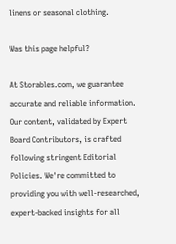linens or seasonal clothing.

Was this page helpful?

At Storables.com, we guarantee accurate and reliable information. Our content, validated by Expert Board Contributors, is crafted following stringent Editorial Policies. We're committed to providing you with well-researched, expert-backed insights for all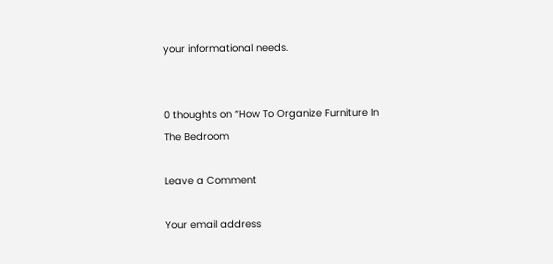your informational needs.


0 thoughts on “How To Organize Furniture In The Bedroom

Leave a Comment

Your email address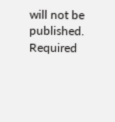will not be published. Required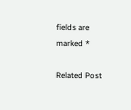fields are marked *

Related Post